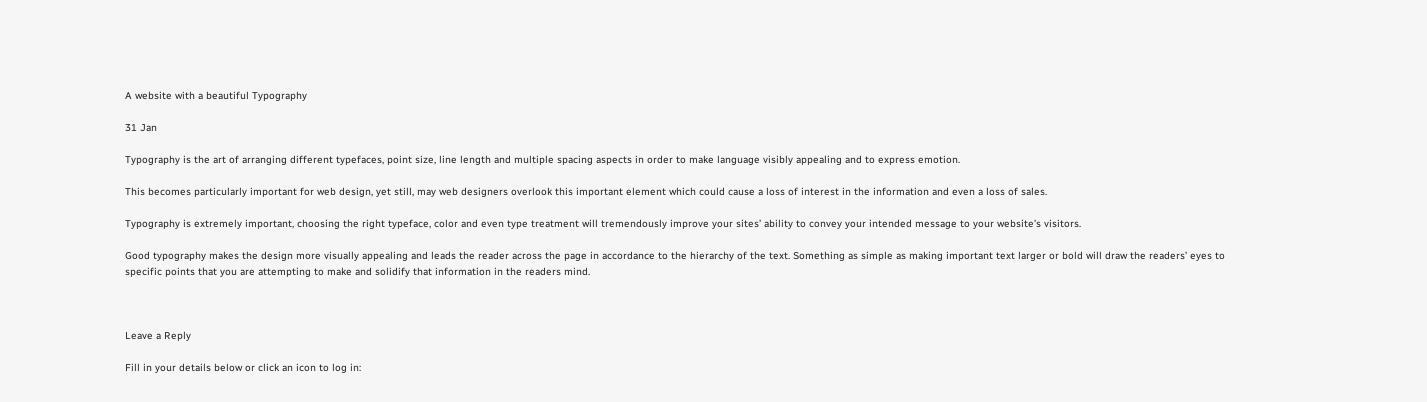A website with a beautiful Typography

31 Jan

Typography is the art of arranging different typefaces, point size, line length and multiple spacing aspects in order to make language visibly appealing and to express emotion.

This becomes particularly important for web design, yet still, may web designers overlook this important element which could cause a loss of interest in the information and even a loss of sales.

Typography is extremely important, choosing the right typeface, color and even type treatment will tremendously improve your sites’ ability to convey your intended message to your website’s visitors.

Good typography makes the design more visually appealing and leads the reader across the page in accordance to the hierarchy of the text. Something as simple as making important text larger or bold will draw the readers’ eyes to specific points that you are attempting to make and solidify that information in the readers mind.



Leave a Reply

Fill in your details below or click an icon to log in: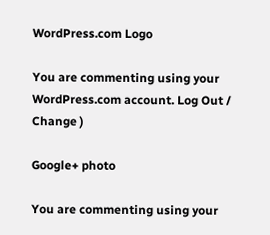WordPress.com Logo

You are commenting using your WordPress.com account. Log Out /  Change )

Google+ photo

You are commenting using your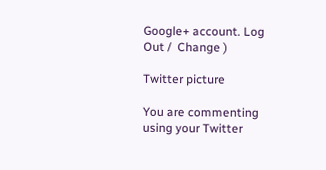Google+ account. Log Out /  Change )

Twitter picture

You are commenting using your Twitter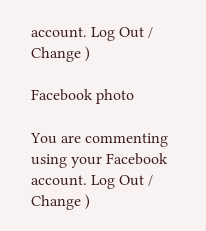account. Log Out /  Change )

Facebook photo

You are commenting using your Facebook account. Log Out /  Change )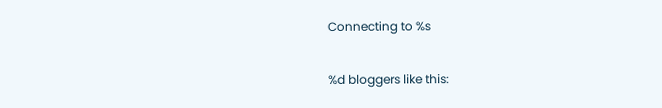Connecting to %s

%d bloggers like this: